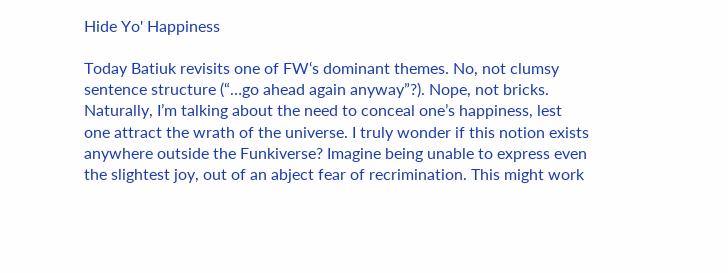Hide Yo' Happiness

Today Batiuk revisits one of FW‘s dominant themes. No, not clumsy sentence structure (“…go ahead again anyway”?). Nope, not bricks. Naturally, I’m talking about the need to conceal one’s happiness, lest one attract the wrath of the universe. I truly wonder if this notion exists anywhere outside the Funkiverse? Imagine being unable to express even the slightest joy, out of an abject fear of recrimination. This might work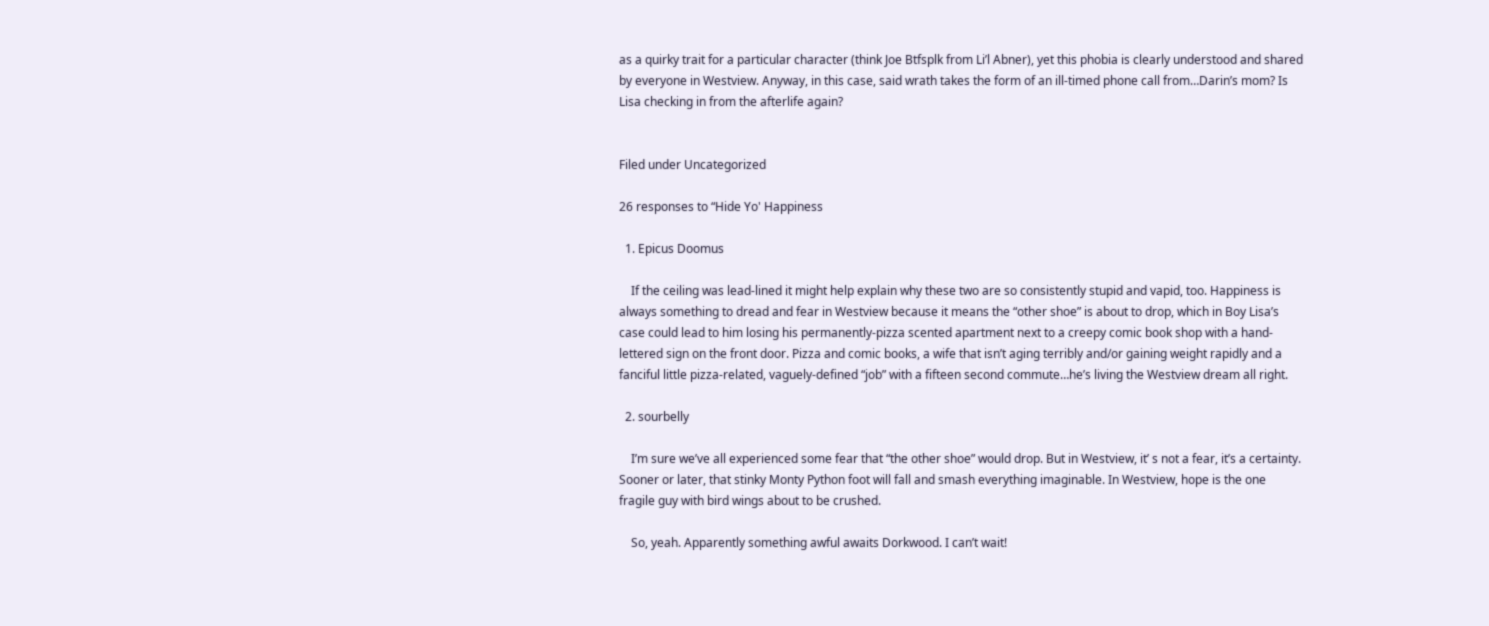as a quirky trait for a particular character (think Joe Btfsplk from Li’l Abner), yet this phobia is clearly understood and shared by everyone in Westview. Anyway, in this case, said wrath takes the form of an ill-timed phone call from…Darin’s mom? Is Lisa checking in from the afterlife again?


Filed under Uncategorized

26 responses to “Hide Yo' Happiness

  1. Epicus Doomus

    If the ceiling was lead-lined it might help explain why these two are so consistently stupid and vapid, too. Happiness is always something to dread and fear in Westview because it means the “other shoe” is about to drop, which in Boy Lisa’s case could lead to him losing his permanently-pizza scented apartment next to a creepy comic book shop with a hand-lettered sign on the front door. Pizza and comic books, a wife that isn’t aging terribly and/or gaining weight rapidly and a fanciful little pizza-related, vaguely-defined “job” with a fifteen second commute…he’s living the Westview dream all right.

  2. sourbelly

    I’m sure we’ve all experienced some fear that “the other shoe” would drop. But in Westview, it’ s not a fear, it’s a certainty. Sooner or later, that stinky Monty Python foot will fall and smash everything imaginable. In Westview, hope is the one fragile guy with bird wings about to be crushed.

    So, yeah. Apparently something awful awaits Dorkwood. I can’t wait!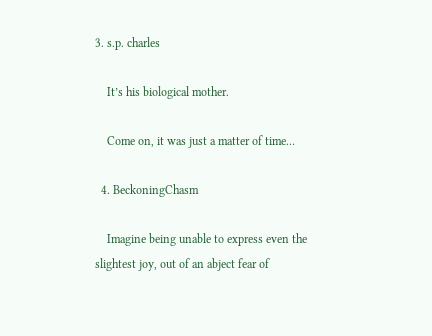3. s.p. charles

    It’s his biological mother.

    Come on, it was just a matter of time…

  4. BeckoningChasm

    Imagine being unable to express even the slightest joy, out of an abject fear of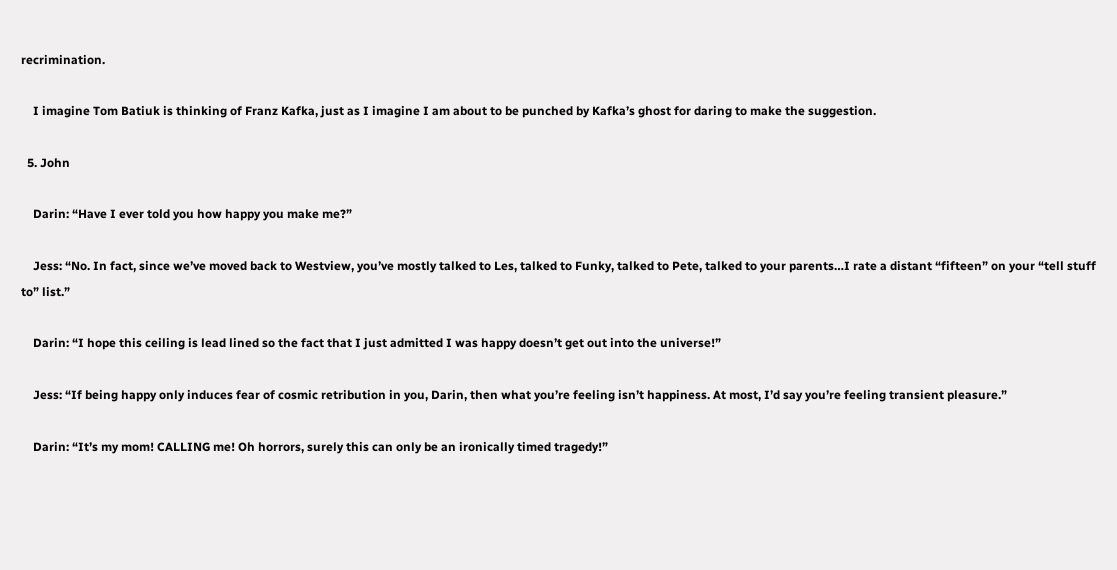recrimination.

    I imagine Tom Batiuk is thinking of Franz Kafka, just as I imagine I am about to be punched by Kafka’s ghost for daring to make the suggestion.

  5. John

    Darin: “Have I ever told you how happy you make me?”

    Jess: “No. In fact, since we’ve moved back to Westview, you’ve mostly talked to Les, talked to Funky, talked to Pete, talked to your parents…I rate a distant “fifteen” on your “tell stuff to” list.”

    Darin: “I hope this ceiling is lead lined so the fact that I just admitted I was happy doesn’t get out into the universe!”

    Jess: “If being happy only induces fear of cosmic retribution in you, Darin, then what you’re feeling isn’t happiness. At most, I’d say you’re feeling transient pleasure.”

    Darin: “It’s my mom! CALLING me! Oh horrors, surely this can only be an ironically timed tragedy!”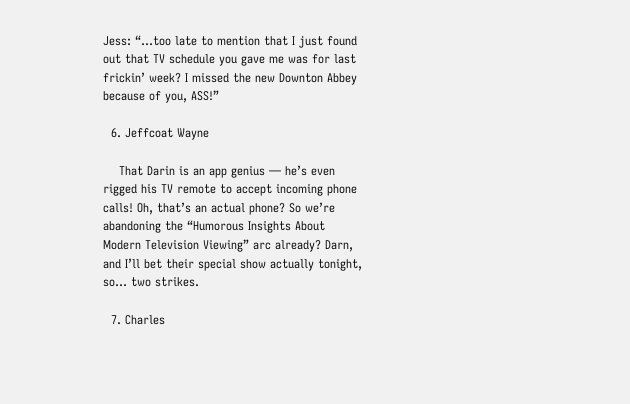Jess: “…too late to mention that I just found out that TV schedule you gave me was for last frickin’ week? I missed the new Downton Abbey because of you, ASS!”

  6. Jeffcoat Wayne

    That Darin is an app genius — he’s even rigged his TV remote to accept incoming phone calls! Oh, that’s an actual phone? So we’re abandoning the “Humorous Insights About Modern Television Viewing” arc already? Darn, and I’ll bet their special show actually tonight, so… two strikes.

  7. Charles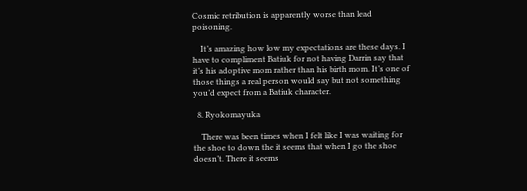Cosmic retribution is apparently worse than lead poisoning.

    It’s amazing how low my expectations are these days. I have to compliment Batiuk for not having Darrin say that it’s his adoptive mom rather than his birth mom. It’s one of those things a real person would say but not something you’d expect from a Batiuk character.

  8. Ryokomayuka

    There was been times when I felt like I was waiting for the shoe to down the it seems that when I go the shoe doesn’t. There it seems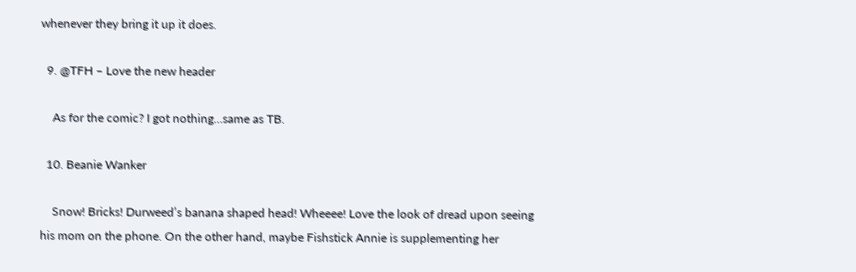whenever they bring it up it does.

  9. @TFH – Love the new header

    As for the comic? I got nothing…same as TB.

  10. Beanie Wanker

    Snow! Bricks! Durweed’s banana shaped head! Wheeee! Love the look of dread upon seeing his mom on the phone. On the other hand, maybe Fishstick Annie is supplementing her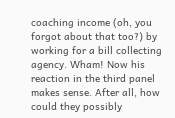coaching income (oh, you forgot about that too?) by working for a bill collecting agency. Wham! Now his reaction in the third panel makes sense. After all, how could they possibly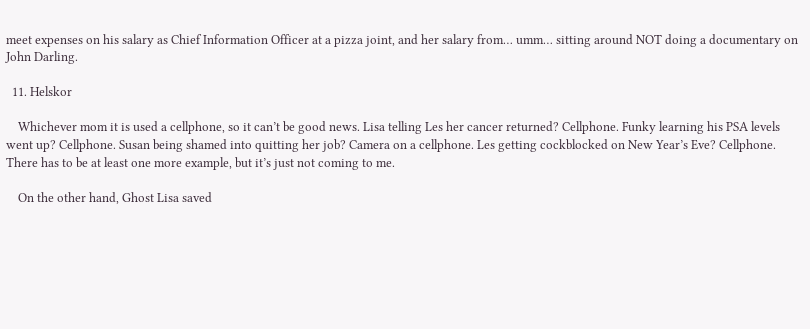meet expenses on his salary as Chief Information Officer at a pizza joint, and her salary from… umm… sitting around NOT doing a documentary on John Darling.

  11. Helskor

    Whichever mom it is used a cellphone, so it can’t be good news. Lisa telling Les her cancer returned? Cellphone. Funky learning his PSA levels went up? Cellphone. Susan being shamed into quitting her job? Camera on a cellphone. Les getting cockblocked on New Year’s Eve? Cellphone. There has to be at least one more example, but it’s just not coming to me.

    On the other hand, Ghost Lisa saved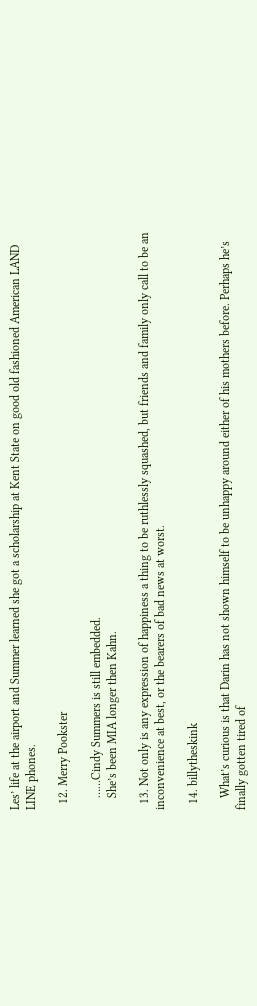Les’ life at the airport and Summer learned she got a scholarship at Kent State on good old fashioned American LAND LINE phones.

  12. Merry Pookster

    ……Cindy Summers is still embedded.
    She’s been MIA longer then Kahn.

  13. Not only is any expression of happiness a thing to be ruthlessly squashed, but friends and family only call to be an inconvenience at best, or the bearers of bad news at worst.

  14. billytheskink

    What’s curious is that Darin has not shown himself to be unhappy around either of his mothers before. Perhaps he’s finally gotten tired of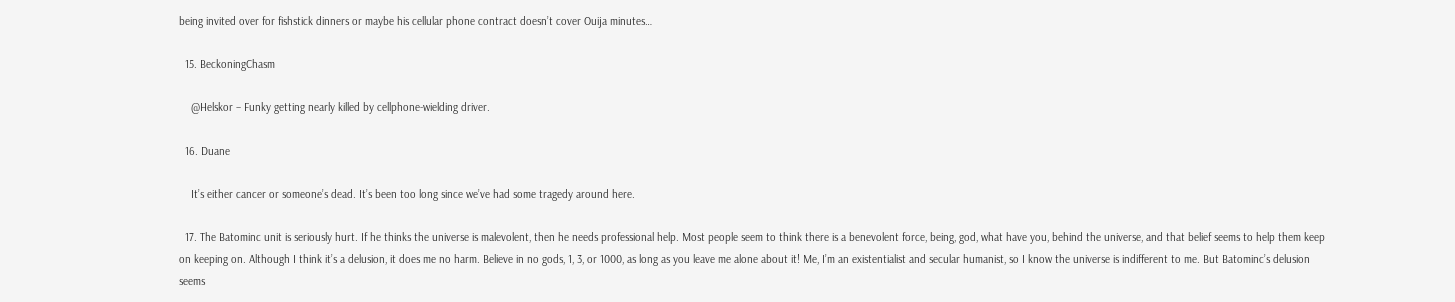being invited over for fishstick dinners or maybe his cellular phone contract doesn’t cover Ouija minutes…

  15. BeckoningChasm

    @Helskor – Funky getting nearly killed by cellphone-wielding driver.

  16. Duane

    It’s either cancer or someone’s dead. It’s been too long since we’ve had some tragedy around here.

  17. The Batominc unit is seriously hurt. If he thinks the universe is malevolent, then he needs professional help. Most people seem to think there is a benevolent force, being, god, what have you, behind the universe, and that belief seems to help them keep on keeping on. Although I think it’s a delusion, it does me no harm. Believe in no gods, 1, 3, or 1000, as long as you leave me alone about it! Me, I’m an existentialist and secular humanist, so I know the universe is indifferent to me. But Batominc’s delusion seems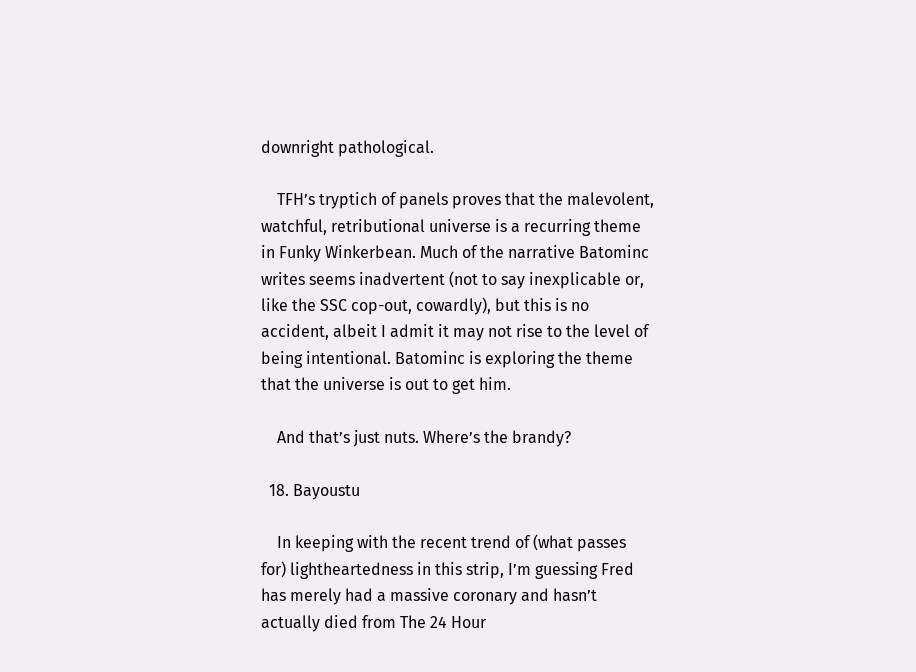downright pathological.

    TFH’s tryptich of panels proves that the malevolent, watchful, retributional universe is a recurring theme in Funky Winkerbean. Much of the narrative Batominc writes seems inadvertent (not to say inexplicable or, like the SSC cop-out, cowardly), but this is no accident, albeit I admit it may not rise to the level of being intentional. Batominc is exploring the theme that the universe is out to get him.

    And that’s just nuts. Where’s the brandy?

  18. Bayoustu

    In keeping with the recent trend of (what passes for) lightheartedness in this strip, I’m guessing Fred has merely had a massive coronary and hasn’t actually died from The 24 Hour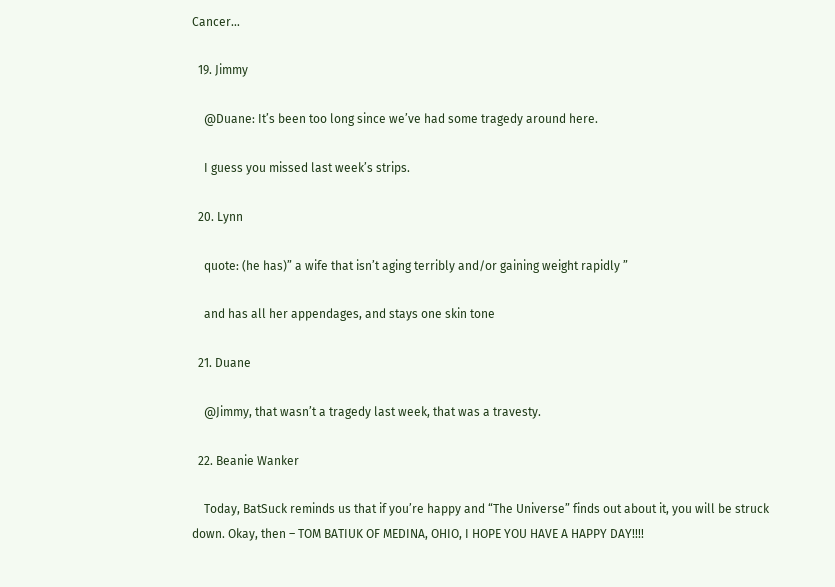Cancer…

  19. Jimmy

    @Duane: It’s been too long since we’ve had some tragedy around here.

    I guess you missed last week’s strips.

  20. Lynn

    quote: (he has)” a wife that isn’t aging terribly and/or gaining weight rapidly ”

    and has all her appendages, and stays one skin tone

  21. Duane

    @Jimmy, that wasn’t a tragedy last week, that was a travesty.

  22. Beanie Wanker

    Today, BatSuck reminds us that if you’re happy and “The Universe” finds out about it, you will be struck down. Okay, then – TOM BATIUK OF MEDINA, OHIO, I HOPE YOU HAVE A HAPPY DAY!!!!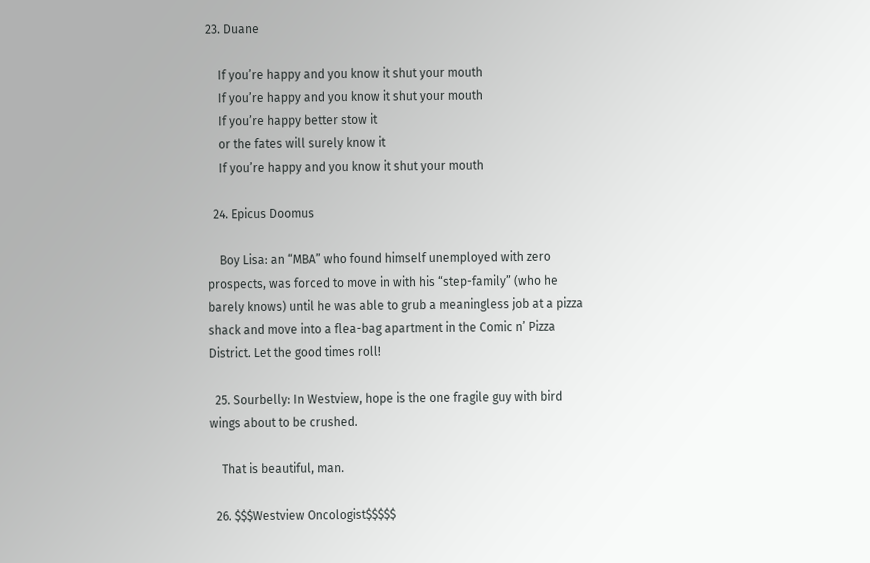23. Duane

    If you’re happy and you know it shut your mouth
    If you’re happy and you know it shut your mouth
    If you’re happy better stow it
    or the fates will surely know it
    If you’re happy and you know it shut your mouth

  24. Epicus Doomus

    Boy Lisa: an “MBA” who found himself unemployed with zero prospects, was forced to move in with his “step-family” (who he barely knows) until he was able to grub a meaningless job at a pizza shack and move into a flea-bag apartment in the Comic n’ Pizza District. Let the good times roll!

  25. Sourbelly: In Westview, hope is the one fragile guy with bird wings about to be crushed.

    That is beautiful, man.

  26. $$$Westview Oncologist$$$$$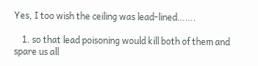Yes, I too wish the ceiling was lead-lined…….

    1. so that lead poisoning would kill both of them and spare us all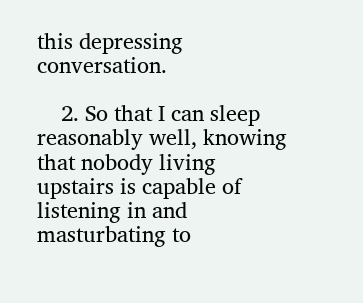this depressing conversation.

    2. So that I can sleep reasonably well, knowing that nobody living upstairs is capable of listening in and masturbating to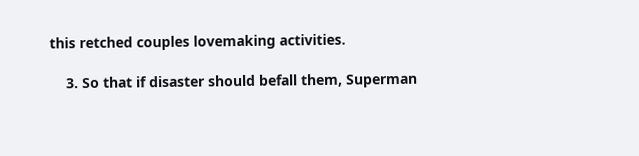this retched couples lovemaking activities.

    3. So that if disaster should befall them, Superman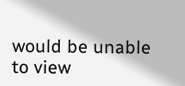would be unable to view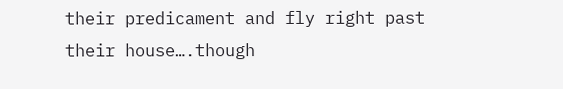their predicament and fly right past their house….though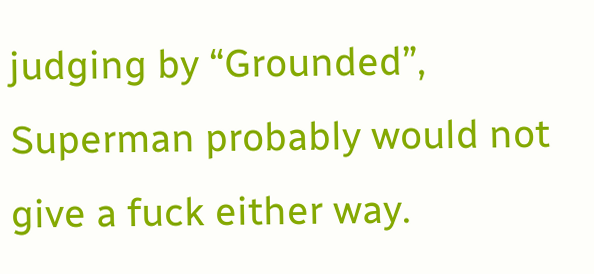judging by “Grounded”, Superman probably would not give a fuck either way.